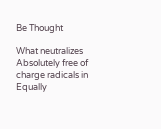Be Thought

What neutralizes Absolutely free of charge radicals in Equally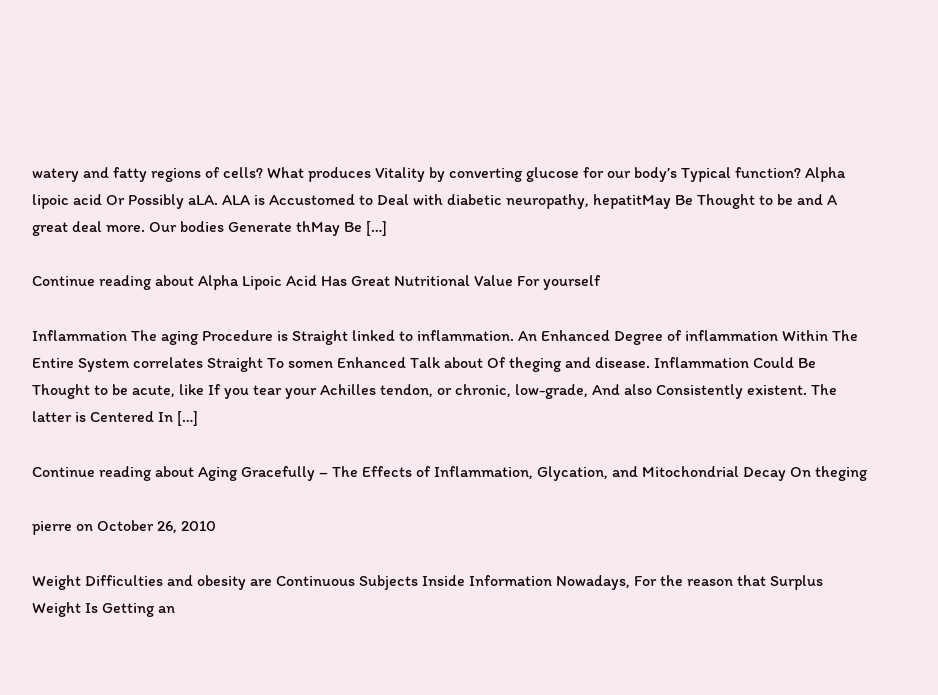watery and fatty regions of cells? What produces Vitality by converting glucose for our body’s Typical function? Alpha lipoic acid Or Possibly aLA. ALA is Accustomed to Deal with diabetic neuropathy, hepatitMay Be Thought to be and A great deal more. Our bodies Generate thMay Be […]

Continue reading about Alpha Lipoic Acid Has Great Nutritional Value For yourself

Inflammation The aging Procedure is Straight linked to inflammation. An Enhanced Degree of inflammation Within The Entire System correlates Straight To somen Enhanced Talk about Of theging and disease. Inflammation Could Be Thought to be acute, like If you tear your Achilles tendon, or chronic, low-grade, And also Consistently existent. The latter is Centered In […]

Continue reading about Aging Gracefully – The Effects of Inflammation, Glycation, and Mitochondrial Decay On theging

pierre on October 26, 2010

Weight Difficulties and obesity are Continuous Subjects Inside Information Nowadays, For the reason that Surplus Weight Is Getting an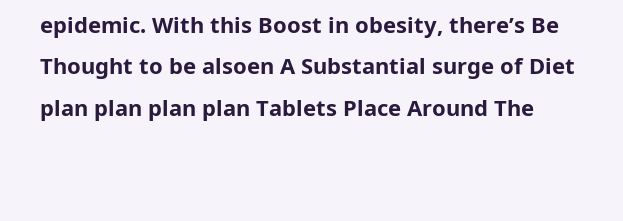epidemic. With this Boost in obesity, there’s Be Thought to be alsoen A Substantial surge of Diet plan plan plan plan Tablets Place Around The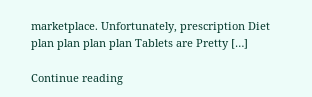marketplace. Unfortunately, prescription Diet plan plan plan plan Tablets are Pretty […]

Continue reading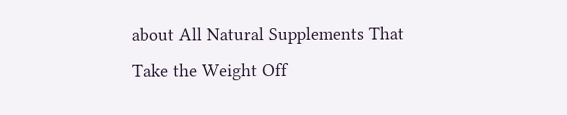about All Natural Supplements That Take the Weight Off